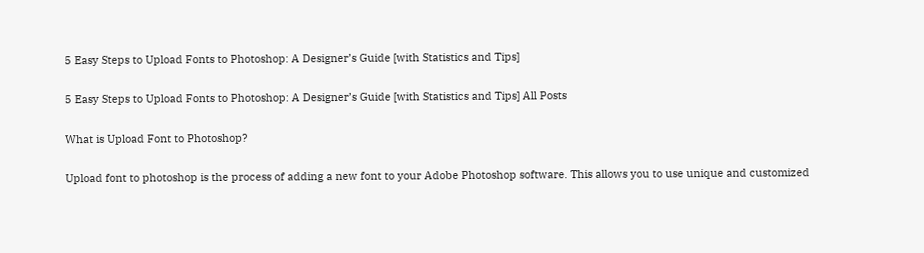5 Easy Steps to Upload Fonts to Photoshop: A Designer’s Guide [with Statistics and Tips]

5 Easy Steps to Upload Fonts to Photoshop: A Designer’s Guide [with Statistics and Tips] All Posts

What is Upload Font to Photoshop?

Upload font to photoshop is the process of adding a new font to your Adobe Photoshop software. This allows you to use unique and customized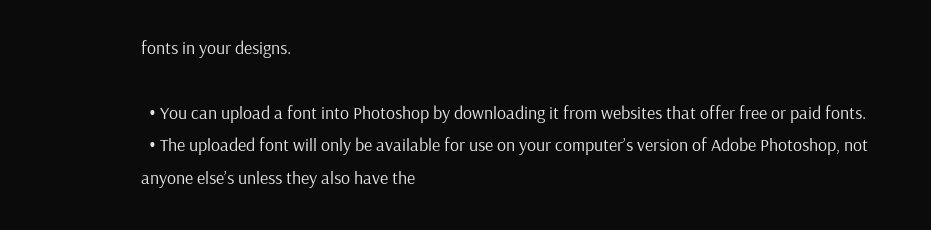fonts in your designs.

  • You can upload a font into Photoshop by downloading it from websites that offer free or paid fonts.
  • The uploaded font will only be available for use on your computer’s version of Adobe Photoshop, not anyone else’s unless they also have the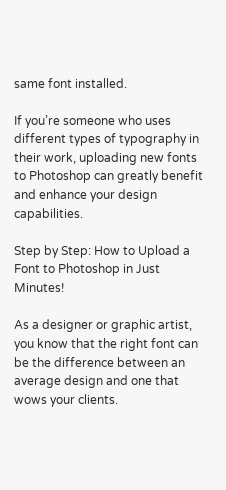same font installed.

If you’re someone who uses different types of typography in their work, uploading new fonts to Photoshop can greatly benefit and enhance your design capabilities.

Step by Step: How to Upload a Font to Photoshop in Just Minutes!

As a designer or graphic artist, you know that the right font can be the difference between an average design and one that wows your clients.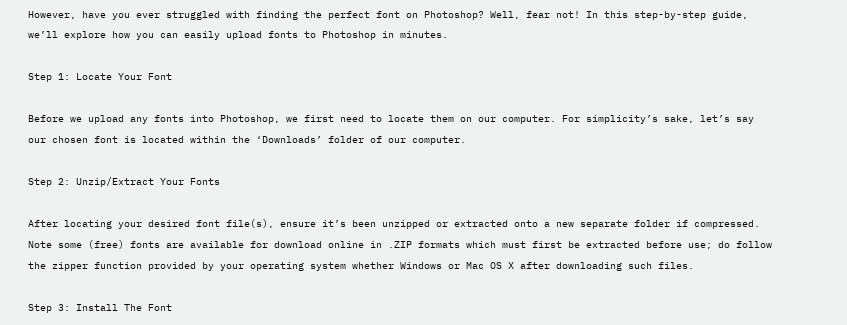However, have you ever struggled with finding the perfect font on Photoshop? Well, fear not! In this step-by-step guide, we’ll explore how you can easily upload fonts to Photoshop in minutes.

Step 1: Locate Your Font

Before we upload any fonts into Photoshop, we first need to locate them on our computer. For simplicity’s sake, let’s say our chosen font is located within the ‘Downloads’ folder of our computer.

Step 2: Unzip/Extract Your Fonts

After locating your desired font file(s), ensure it’s been unzipped or extracted onto a new separate folder if compressed. Note some (free) fonts are available for download online in .ZIP formats which must first be extracted before use; do follow the zipper function provided by your operating system whether Windows or Mac OS X after downloading such files.

Step 3: Install The Font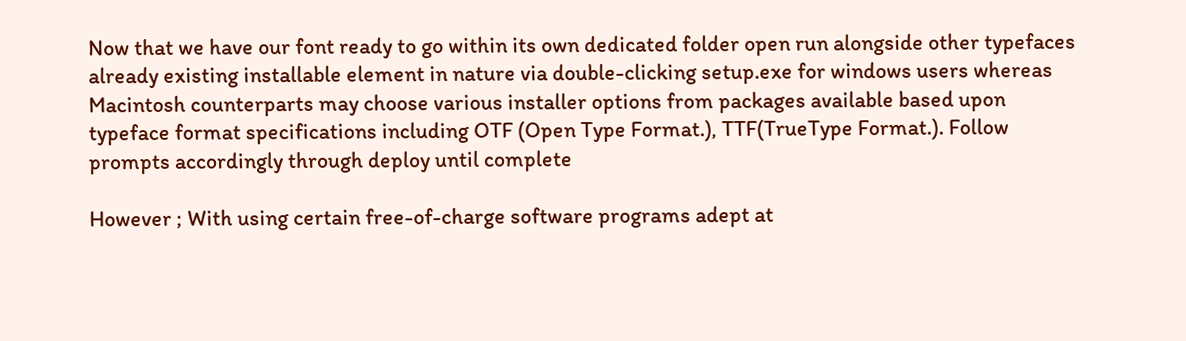Now that we have our font ready to go within its own dedicated folder open run alongside other typefaces already existing installable element in nature via double-clicking setup.exe for windows users whereas Macintosh counterparts may choose various installer options from packages available based upon typeface format specifications including OTF (Open Type Format.), TTF(TrueType Format.). Follow prompts accordingly through deploy until complete

However ; With using certain free-of-charge software programs adept at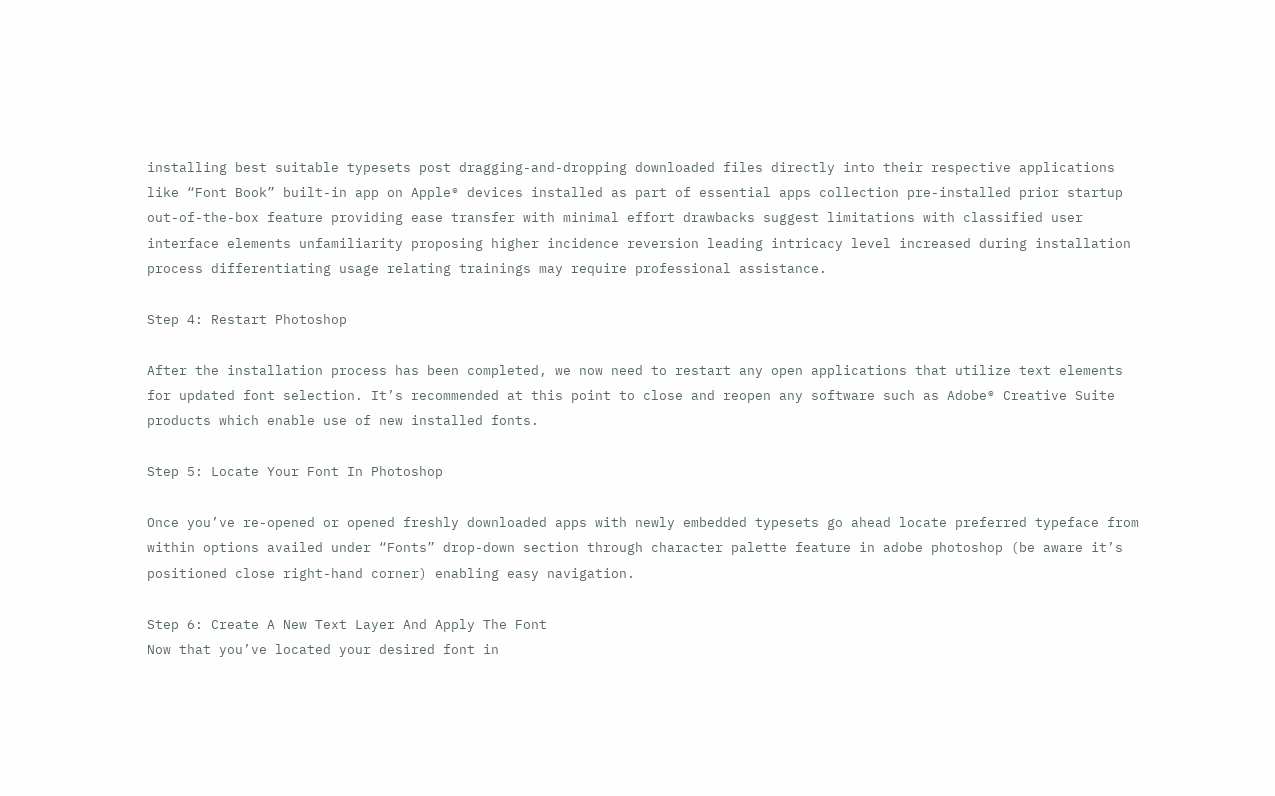installing best suitable typesets post dragging-and-dropping downloaded files directly into their respective applications like “Font Book” built-in app on Apple® devices installed as part of essential apps collection pre-installed prior startup out-of-the-box feature providing ease transfer with minimal effort drawbacks suggest limitations with classified user interface elements unfamiliarity proposing higher incidence reversion leading intricacy level increased during installation process differentiating usage relating trainings may require professional assistance.

Step 4: Restart Photoshop

After the installation process has been completed, we now need to restart any open applications that utilize text elements for updated font selection. It’s recommended at this point to close and reopen any software such as Adobe® Creative Suite products which enable use of new installed fonts.

Step 5: Locate Your Font In Photoshop

Once you’ve re-opened or opened freshly downloaded apps with newly embedded typesets go ahead locate preferred typeface from within options availed under “Fonts” drop-down section through character palette feature in adobe photoshop (be aware it’s positioned close right-hand corner) enabling easy navigation.

Step 6: Create A New Text Layer And Apply The Font
Now that you’ve located your desired font in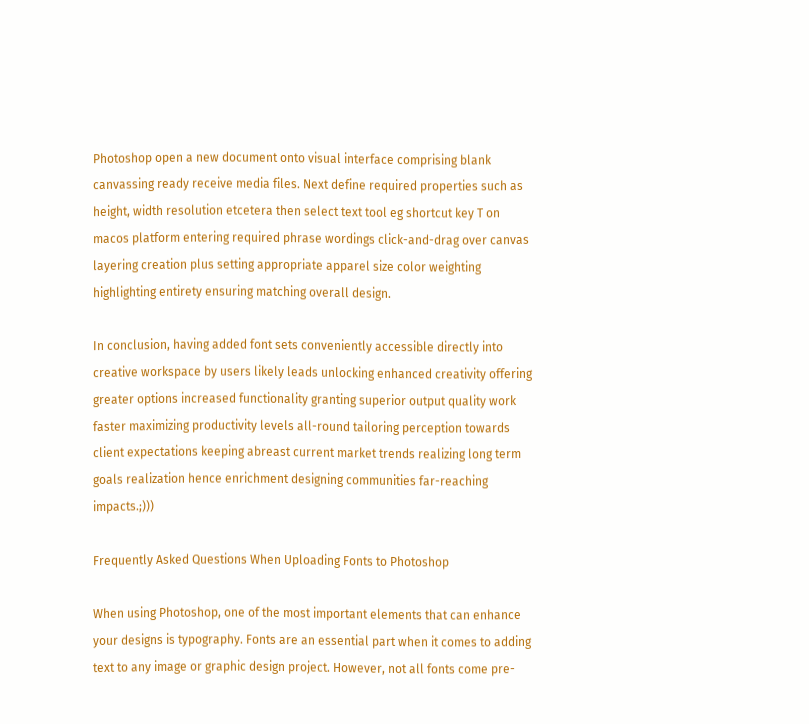Photoshop open a new document onto visual interface comprising blank canvassing ready receive media files. Next define required properties such as height, width resolution etcetera then select text tool eg shortcut key T on macos platform entering required phrase wordings click-and-drag over canvas layering creation plus setting appropriate apparel size color weighting highlighting entirety ensuring matching overall design.

In conclusion, having added font sets conveniently accessible directly into creative workspace by users likely leads unlocking enhanced creativity offering greater options increased functionality granting superior output quality work faster maximizing productivity levels all-round tailoring perception towards client expectations keeping abreast current market trends realizing long term goals realization hence enrichment designing communities far-reaching impacts.;)))

Frequently Asked Questions When Uploading Fonts to Photoshop

When using Photoshop, one of the most important elements that can enhance your designs is typography. Fonts are an essential part when it comes to adding text to any image or graphic design project. However, not all fonts come pre-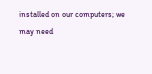installed on our computers; we may need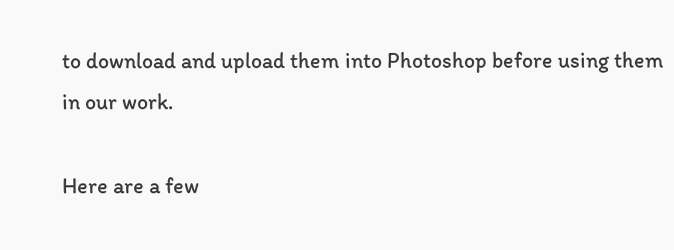to download and upload them into Photoshop before using them in our work.

Here are a few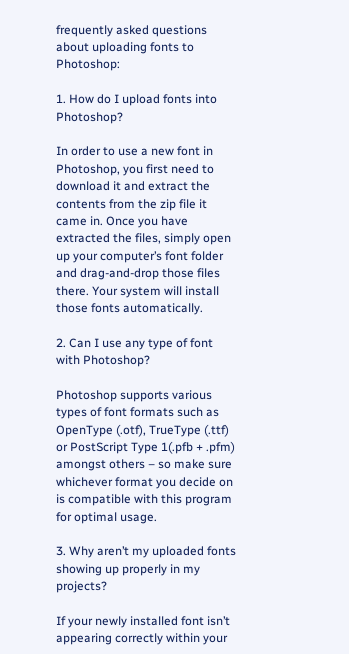frequently asked questions about uploading fonts to Photoshop:

1. How do I upload fonts into Photoshop?

In order to use a new font in Photoshop, you first need to download it and extract the contents from the zip file it came in. Once you have extracted the files, simply open up your computer’s font folder and drag-and-drop those files there. Your system will install those fonts automatically.

2. Can I use any type of font with Photoshop?

Photoshop supports various types of font formats such as OpenType (.otf), TrueType (.ttf) or PostScript Type 1(.pfb + .pfm) amongst others – so make sure whichever format you decide on is compatible with this program for optimal usage.

3. Why aren’t my uploaded fonts showing up properly in my projects?

If your newly installed font isn’t appearing correctly within your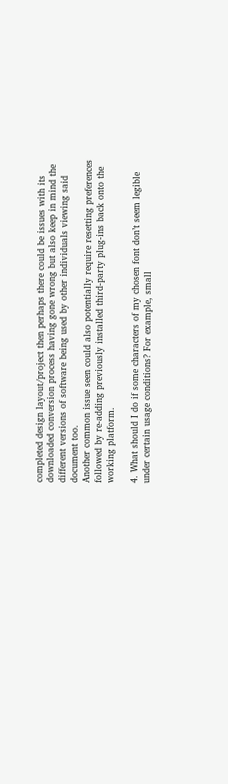completed design layout/project then perhaps there could be issues with its downloaded conversion process having gone wrong but also keep in mind the different versions of software being used by other individuals viewing said document too.
Another common issue seen could also potentially require resetting preferences followed by re-adding previously installed third-party plug-ins back onto the working platform.

4. What should I do if some characters of my chosen font don’t seem legible under certain usage conditions? For example, small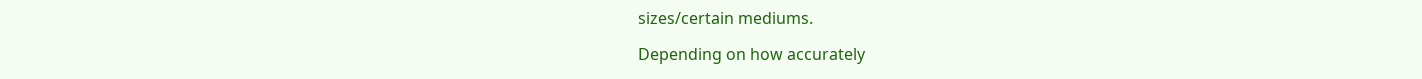sizes/certain mediums.

Depending on how accurately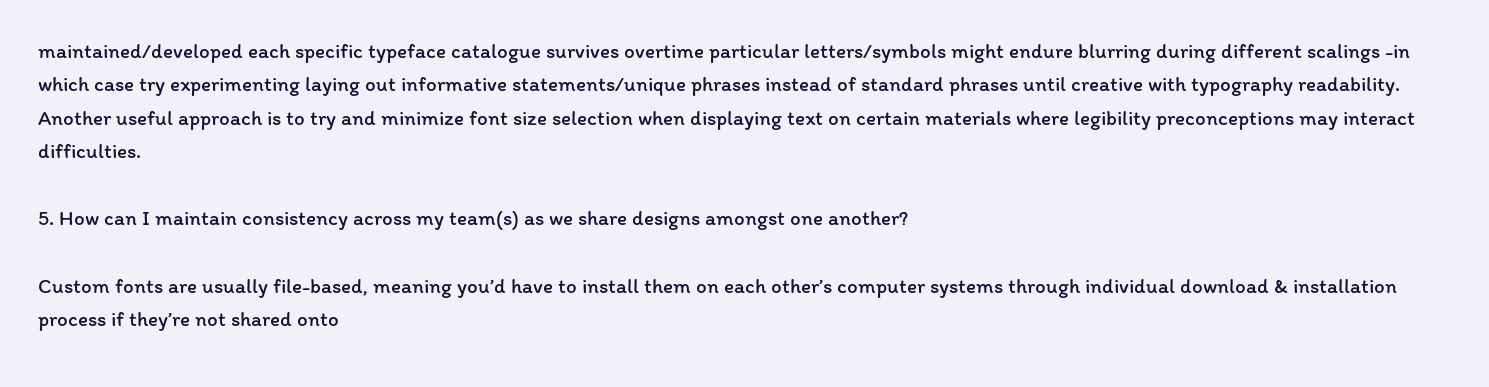maintained/developed each specific typeface catalogue survives overtime particular letters/symbols might endure blurring during different scalings -in which case try experimenting laying out informative statements/unique phrases instead of standard phrases until creative with typography readability. Another useful approach is to try and minimize font size selection when displaying text on certain materials where legibility preconceptions may interact difficulties.

5. How can I maintain consistency across my team(s) as we share designs amongst one another?

Custom fonts are usually file-based, meaning you’d have to install them on each other’s computer systems through individual download & installation process if they’re not shared onto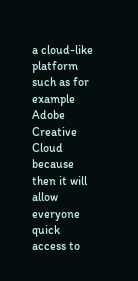a cloud-like platform such as for example Adobe Creative Cloud because then it will allow everyone quick access to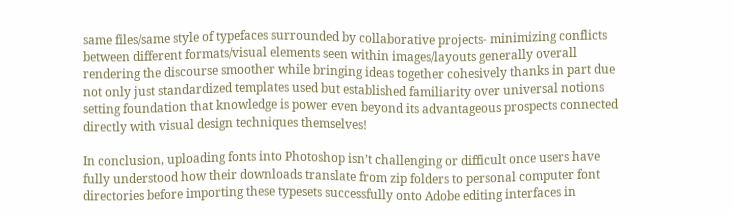same files/same style of typefaces surrounded by collaborative projects- minimizing conflicts between different formats/visual elements seen within images/layouts generally overall rendering the discourse smoother while bringing ideas together cohesively thanks in part due not only just standardized templates used but established familiarity over universal notions setting foundation that knowledge is power even beyond its advantageous prospects connected directly with visual design techniques themselves!

In conclusion, uploading fonts into Photoshop isn’t challenging or difficult once users have fully understood how their downloads translate from zip folders to personal computer font directories before importing these typesets successfully onto Adobe editing interfaces in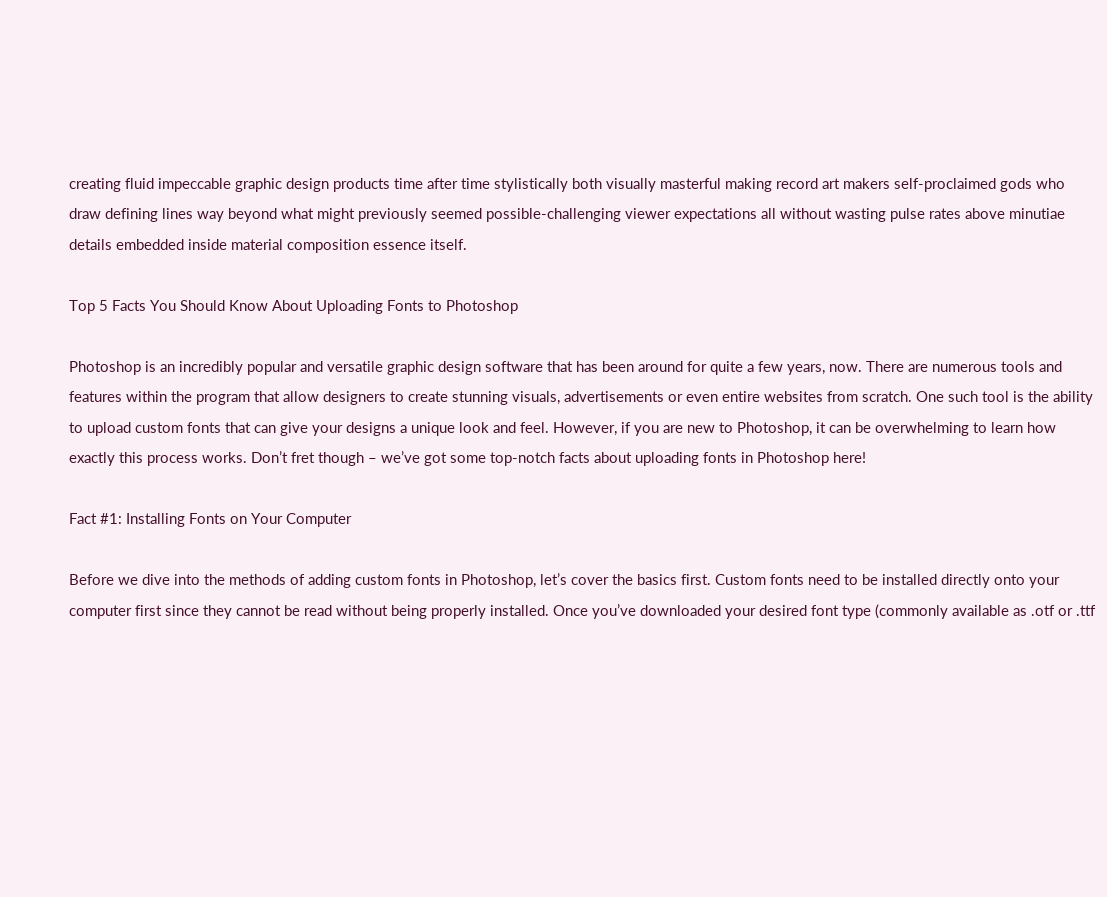creating fluid impeccable graphic design products time after time stylistically both visually masterful making record art makers self-proclaimed gods who draw defining lines way beyond what might previously seemed possible-challenging viewer expectations all without wasting pulse rates above minutiae details embedded inside material composition essence itself.

Top 5 Facts You Should Know About Uploading Fonts to Photoshop

Photoshop is an incredibly popular and versatile graphic design software that has been around for quite a few years, now. There are numerous tools and features within the program that allow designers to create stunning visuals, advertisements or even entire websites from scratch. One such tool is the ability to upload custom fonts that can give your designs a unique look and feel. However, if you are new to Photoshop, it can be overwhelming to learn how exactly this process works. Don’t fret though – we’ve got some top-notch facts about uploading fonts in Photoshop here!

Fact #1: Installing Fonts on Your Computer

Before we dive into the methods of adding custom fonts in Photoshop, let’s cover the basics first. Custom fonts need to be installed directly onto your computer first since they cannot be read without being properly installed. Once you’ve downloaded your desired font type (commonly available as .otf or .ttf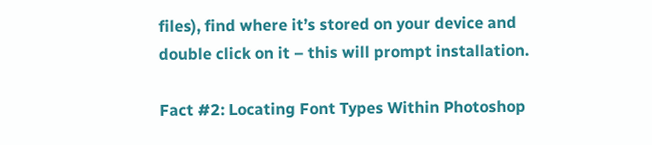files), find where it’s stored on your device and double click on it – this will prompt installation.

Fact #2: Locating Font Types Within Photoshop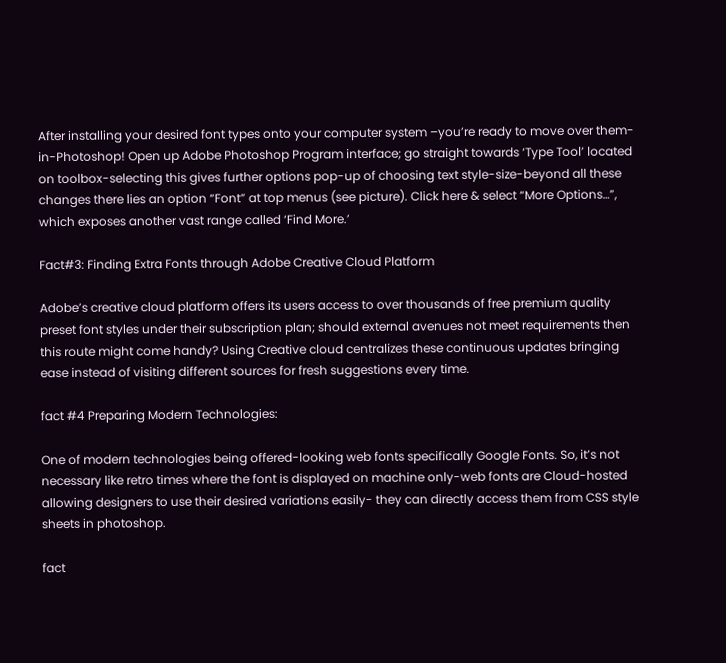After installing your desired font types onto your computer system –you’re ready to move over them-in-Photoshop! Open up Adobe Photoshop Program interface; go straight towards ‘Type Tool’ located on toolbox-selecting this gives further options pop-up of choosing text style-size-beyond all these changes there lies an option “Font” at top menus (see picture). Click here & select “More Options…”, which exposes another vast range called ‘Find More.’

Fact#3: Finding Extra Fonts through Adobe Creative Cloud Platform

Adobe’s creative cloud platform offers its users access to over thousands of free premium quality preset font styles under their subscription plan; should external avenues not meet requirements then this route might come handy? Using Creative cloud centralizes these continuous updates bringing ease instead of visiting different sources for fresh suggestions every time.

fact #4 Preparing Modern Technologies:

One of modern technologies being offered-looking web fonts specifically Google Fonts. So, it’s not necessary like retro times where the font is displayed on machine only-web fonts are Cloud-hosted allowing designers to use their desired variations easily- they can directly access them from CSS style sheets in photoshop.

fact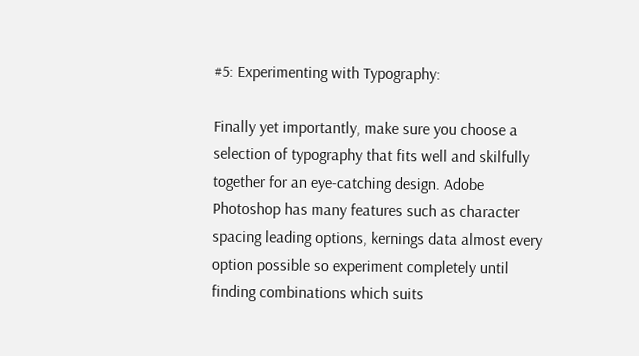#5: Experimenting with Typography:

Finally yet importantly, make sure you choose a selection of typography that fits well and skilfully together for an eye-catching design. Adobe Photoshop has many features such as character spacing leading options, kernings data almost every option possible so experiment completely until finding combinations which suits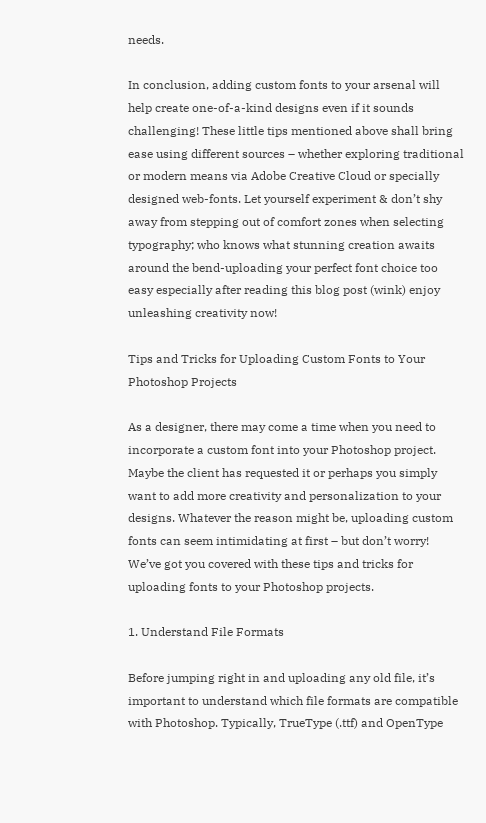needs.

In conclusion, adding custom fonts to your arsenal will help create one-of-a-kind designs even if it sounds challenging! These little tips mentioned above shall bring ease using different sources – whether exploring traditional or modern means via Adobe Creative Cloud or specially designed web-fonts. Let yourself experiment & don’t shy away from stepping out of comfort zones when selecting typography; who knows what stunning creation awaits around the bend-uploading your perfect font choice too easy especially after reading this blog post (wink) enjoy unleashing creativity now!

Tips and Tricks for Uploading Custom Fonts to Your Photoshop Projects

As a designer, there may come a time when you need to incorporate a custom font into your Photoshop project. Maybe the client has requested it or perhaps you simply want to add more creativity and personalization to your designs. Whatever the reason might be, uploading custom fonts can seem intimidating at first – but don’t worry! We’ve got you covered with these tips and tricks for uploading fonts to your Photoshop projects.

1. Understand File Formats

Before jumping right in and uploading any old file, it’s important to understand which file formats are compatible with Photoshop. Typically, TrueType (.ttf) and OpenType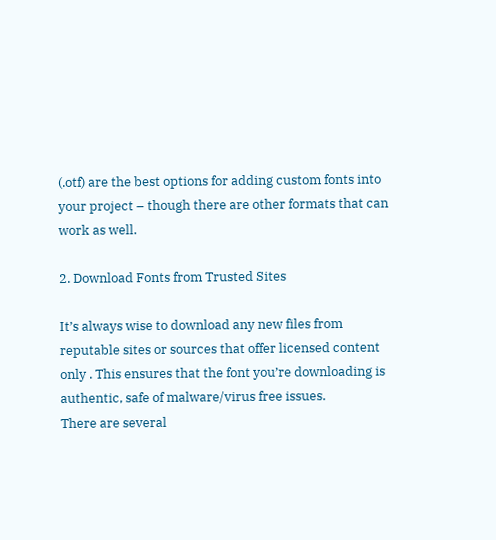(.otf) are the best options for adding custom fonts into your project – though there are other formats that can work as well.

2. Download Fonts from Trusted Sites

It’s always wise to download any new files from reputable sites or sources that offer licensed content only . This ensures that the font you’re downloading is authentic, safe of malware/virus free issues.
There are several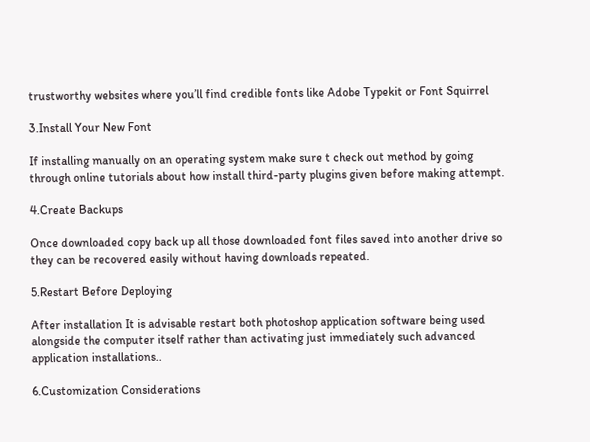trustworthy websites where you’ll find credible fonts like Adobe Typekit or Font Squirrel

3.Install Your New Font

If installing manually on an operating system make sure t check out method by going through online tutorials about how install third-party plugins given before making attempt.

4.Create Backups

Once downloaded copy back up all those downloaded font files saved into another drive so they can be recovered easily without having downloads repeated.

5.Restart Before Deploying

After installation It is advisable restart both photoshop application software being used alongside the computer itself rather than activating just immediately such advanced application installations..

6.Customization Considerations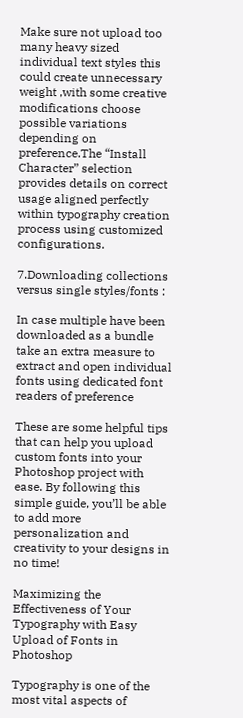Make sure not upload too many heavy sized individual text styles this could create unnecessary weight ,with some creative modifications choose possible variations depending on preference.The “Install Character” selection provides details on correct usage aligned perfectly within typography creation process using customized configurations.

7.Downloading collections versus single styles/fonts :

In case multiple have been downloaded as a bundle take an extra measure to extract and open individual fonts using dedicated font readers of preference

These are some helpful tips that can help you upload custom fonts into your Photoshop project with ease. By following this simple guide, you’ll be able to add more personalization and creativity to your designs in no time!

Maximizing the Effectiveness of Your Typography with Easy Upload of Fonts in Photoshop

Typography is one of the most vital aspects of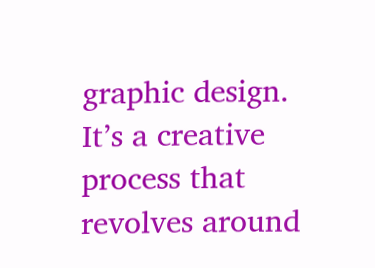graphic design. It’s a creative process that revolves around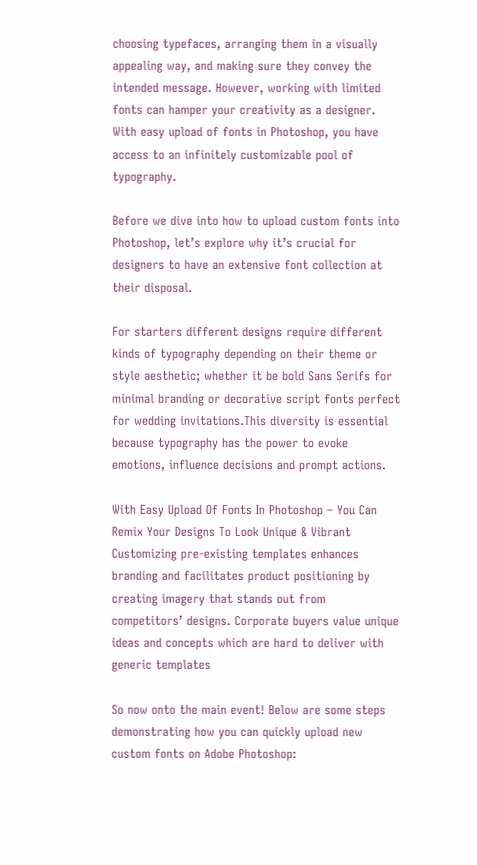choosing typefaces, arranging them in a visually appealing way, and making sure they convey the intended message. However, working with limited fonts can hamper your creativity as a designer. With easy upload of fonts in Photoshop, you have access to an infinitely customizable pool of typography.

Before we dive into how to upload custom fonts into Photoshop, let’s explore why it’s crucial for designers to have an extensive font collection at their disposal.

For starters different designs require different kinds of typography depending on their theme or style aesthetic; whether it be bold Sans Serifs for minimal branding or decorative script fonts perfect for wedding invitations.This diversity is essential because typography has the power to evoke emotions, influence decisions and prompt actions.

With Easy Upload Of Fonts In Photoshop – You Can Remix Your Designs To Look Unique & Vibrant
Customizing pre-existing templates enhances branding and facilitates product positioning by creating imagery that stands out from competitors’ designs. Corporate buyers value unique ideas and concepts which are hard to deliver with generic templates

So now onto the main event! Below are some steps demonstrating how you can quickly upload new custom fonts on Adobe Photoshop: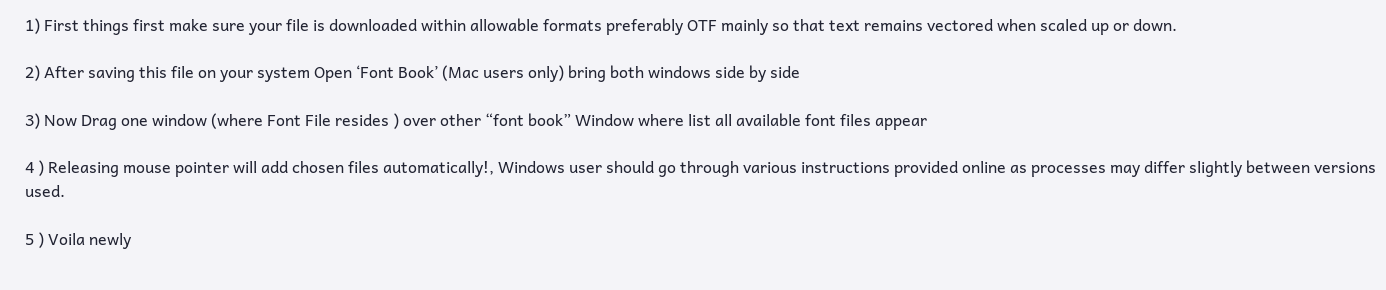1) First things first make sure your file is downloaded within allowable formats preferably OTF mainly so that text remains vectored when scaled up or down.

2) After saving this file on your system Open ‘Font Book’ (Mac users only) bring both windows side by side

3) Now Drag one window (where Font File resides ) over other “font book” Window where list all available font files appear

4 ) Releasing mouse pointer will add chosen files automatically!, Windows user should go through various instructions provided online as processes may differ slightly between versions used.

5 ) Voila newly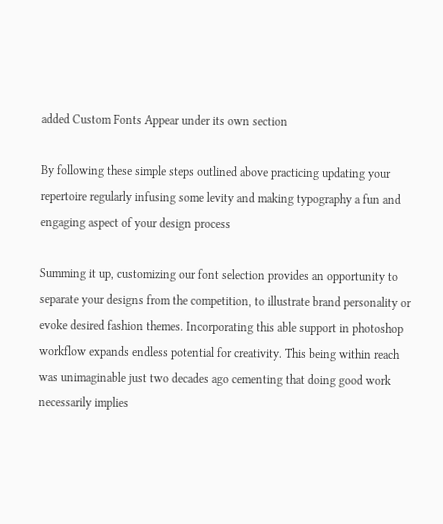added Custom Fonts Appear under its own section

By following these simple steps outlined above practicing updating your repertoire regularly infusing some levity and making typography a fun and engaging aspect of your design process

Summing it up, customizing our font selection provides an opportunity to separate your designs from the competition, to illustrate brand personality or evoke desired fashion themes. Incorporating this able support in photoshop workflow expands endless potential for creativity. This being within reach was unimaginable just two decades ago cementing that doing good work necessarily implies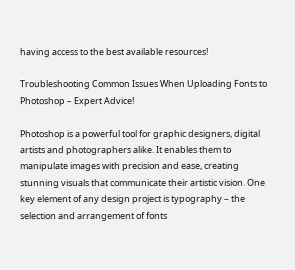having access to the best available resources!

Troubleshooting Common Issues When Uploading Fonts to Photoshop – Expert Advice!

Photoshop is a powerful tool for graphic designers, digital artists and photographers alike. It enables them to manipulate images with precision and ease, creating stunning visuals that communicate their artistic vision. One key element of any design project is typography – the selection and arrangement of fonts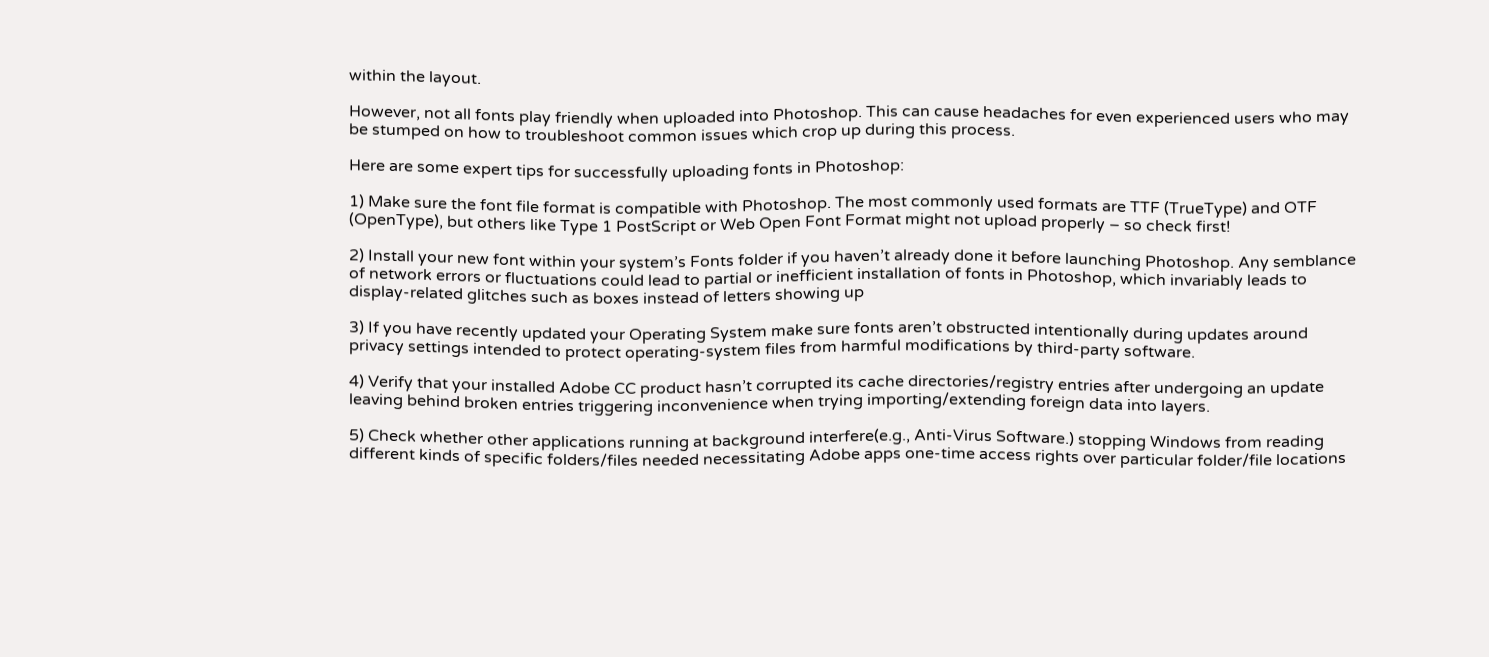within the layout.

However, not all fonts play friendly when uploaded into Photoshop. This can cause headaches for even experienced users who may be stumped on how to troubleshoot common issues which crop up during this process.

Here are some expert tips for successfully uploading fonts in Photoshop:

1) Make sure the font file format is compatible with Photoshop. The most commonly used formats are TTF (TrueType) and OTF (OpenType), but others like Type 1 PostScript or Web Open Font Format might not upload properly – so check first!

2) Install your new font within your system’s Fonts folder if you haven’t already done it before launching Photoshop. Any semblance of network errors or fluctuations could lead to partial or inefficient installation of fonts in Photoshop, which invariably leads to display-related glitches such as boxes instead of letters showing up

3) If you have recently updated your Operating System make sure fonts aren’t obstructed intentionally during updates around privacy settings intended to protect operating-system files from harmful modifications by third-party software.

4) Verify that your installed Adobe CC product hasn’t corrupted its cache directories/registry entries after undergoing an update leaving behind broken entries triggering inconvenience when trying importing/extending foreign data into layers.

5) Check whether other applications running at background interfere(e.g., Anti-Virus Software.) stopping Windows from reading different kinds of specific folders/files needed necessitating Adobe apps one-time access rights over particular folder/file locations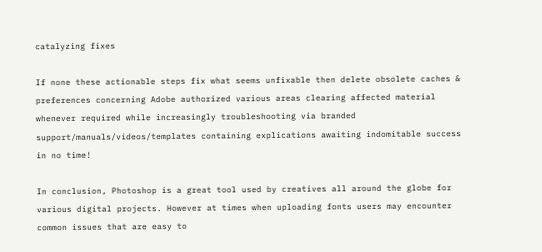catalyzing fixes

If none these actionable steps fix what seems unfixable then delete obsolete caches & preferences concerning Adobe authorized various areas clearing affected material whenever required while increasingly troubleshooting via branded support/manuals/videos/templates containing explications awaiting indomitable success in no time!

In conclusion, Photoshop is a great tool used by creatives all around the globe for various digital projects. However at times when uploading fonts users may encounter common issues that are easy to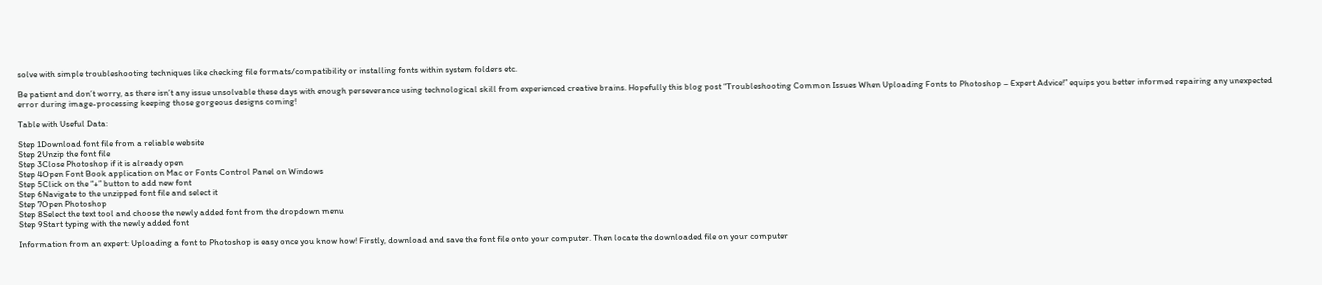solve with simple troubleshooting techniques like checking file formats/compatibility or installing fonts within system folders etc.

Be patient and don’t worry, as there isn’t any issue unsolvable these days with enough perseverance using technological skill from experienced creative brains. Hopefully this blog post “Troubleshooting Common Issues When Uploading Fonts to Photoshop – Expert Advice!” equips you better informed repairing any unexpected error during image-processing keeping those gorgeous designs coming!

Table with Useful Data:

Step 1Download font file from a reliable website
Step 2Unzip the font file
Step 3Close Photoshop if it is already open
Step 4Open Font Book application on Mac or Fonts Control Panel on Windows
Step 5Click on the “+” button to add new font
Step 6Navigate to the unzipped font file and select it
Step 7Open Photoshop
Step 8Select the text tool and choose the newly added font from the dropdown menu
Step 9Start typing with the newly added font

Information from an expert: Uploading a font to Photoshop is easy once you know how! Firstly, download and save the font file onto your computer. Then locate the downloaded file on your computer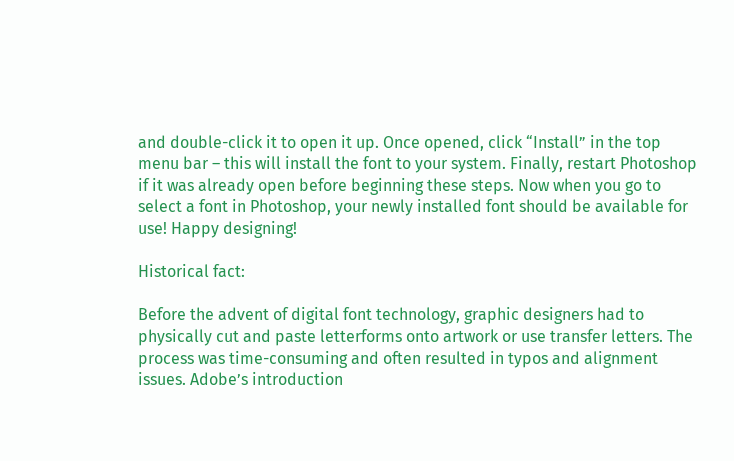and double-click it to open it up. Once opened, click “Install” in the top menu bar – this will install the font to your system. Finally, restart Photoshop if it was already open before beginning these steps. Now when you go to select a font in Photoshop, your newly installed font should be available for use! Happy designing!

Historical fact:

Before the advent of digital font technology, graphic designers had to physically cut and paste letterforms onto artwork or use transfer letters. The process was time-consuming and often resulted in typos and alignment issues. Adobe’s introduction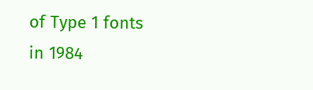of Type 1 fonts in 1984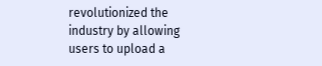revolutionized the industry by allowing users to upload a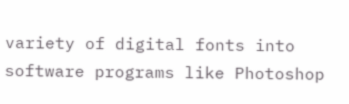variety of digital fonts into software programs like Photoshop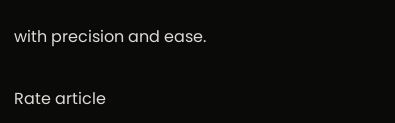with precision and ease.

Rate article